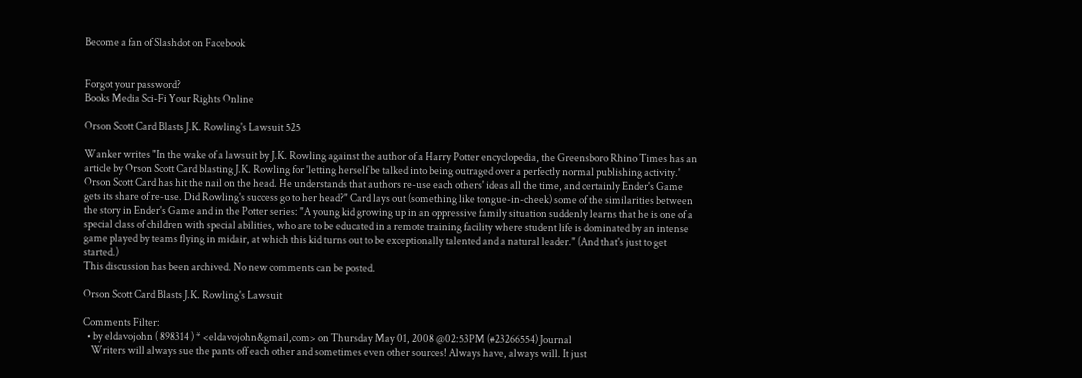Become a fan of Slashdot on Facebook


Forgot your password?
Books Media Sci-Fi Your Rights Online

Orson Scott Card Blasts J.K. Rowling's Lawsuit 525

Wanker writes "In the wake of a lawsuit by J.K. Rowling against the author of a Harry Potter encyclopedia, the Greensboro Rhino Times has an article by Orson Scott Card blasting J.K. Rowling for 'letting herself be talked into being outraged over a perfectly normal publishing activity.' Orson Scott Card has hit the nail on the head. He understands that authors re-use each others' ideas all the time, and certainly Ender's Game gets its share of re-use. Did Rowling's success go to her head?" Card lays out (something like tongue-in-cheek) some of the similarities between the story in Ender's Game and in the Potter series: "A young kid growing up in an oppressive family situation suddenly learns that he is one of a special class of children with special abilities, who are to be educated in a remote training facility where student life is dominated by an intense game played by teams flying in midair, at which this kid turns out to be exceptionally talented and a natural leader." (And that's just to get started.)
This discussion has been archived. No new comments can be posted.

Orson Scott Card Blasts J.K. Rowling's Lawsuit

Comments Filter:
  • by eldavojohn ( 898314 ) * <eldavojohn&gmail,com> on Thursday May 01, 2008 @02:53PM (#23266554) Journal
    Writers will always sue the pants off each other and sometimes even other sources! Always have, always will. It just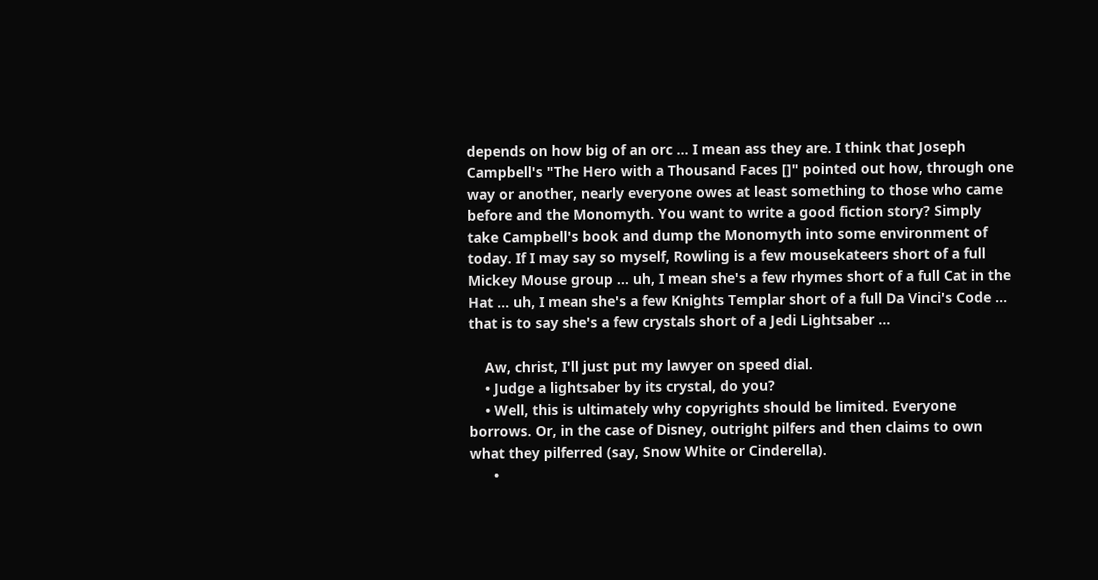depends on how big of an orc ... I mean ass they are. I think that Joseph Campbell's "The Hero with a Thousand Faces []" pointed out how, through one way or another, nearly everyone owes at least something to those who came before and the Monomyth. You want to write a good fiction story? Simply take Campbell's book and dump the Monomyth into some environment of today. If I may say so myself, Rowling is a few mousekateers short of a full Mickey Mouse group ... uh, I mean she's a few rhymes short of a full Cat in the Hat ... uh, I mean she's a few Knights Templar short of a full Da Vinci's Code ... that is to say she's a few crystals short of a Jedi Lightsaber ...

    Aw, christ, I'll just put my lawyer on speed dial.
    • Judge a lightsaber by its crystal, do you?
    • Well, this is ultimately why copyrights should be limited. Everyone borrows. Or, in the case of Disney, outright pilfers and then claims to own what they pilferred (say, Snow White or Cinderella).
      •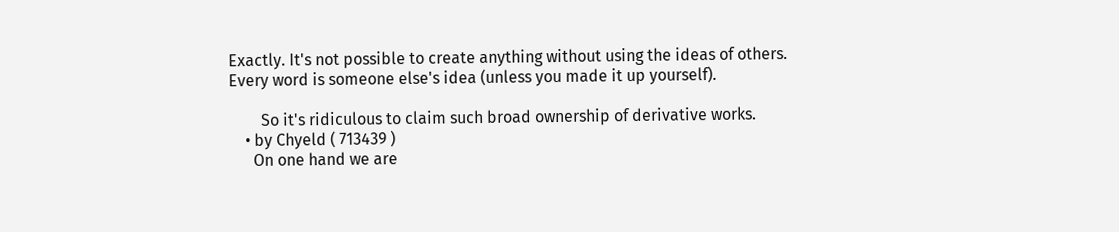Exactly. It's not possible to create anything without using the ideas of others. Every word is someone else's idea (unless you made it up yourself).

        So it's ridiculous to claim such broad ownership of derivative works.
    • by Chyeld ( 713439 )
      On one hand we are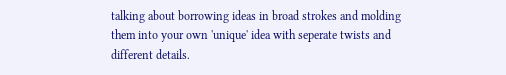talking about borrowing ideas in broad strokes and molding them into your own 'unique' idea with seperate twists and different details.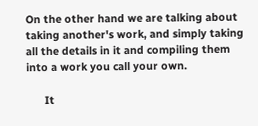On the other hand we are talking about taking another's work, and simply taking all the details in it and compiling them into a work you call your own.

      It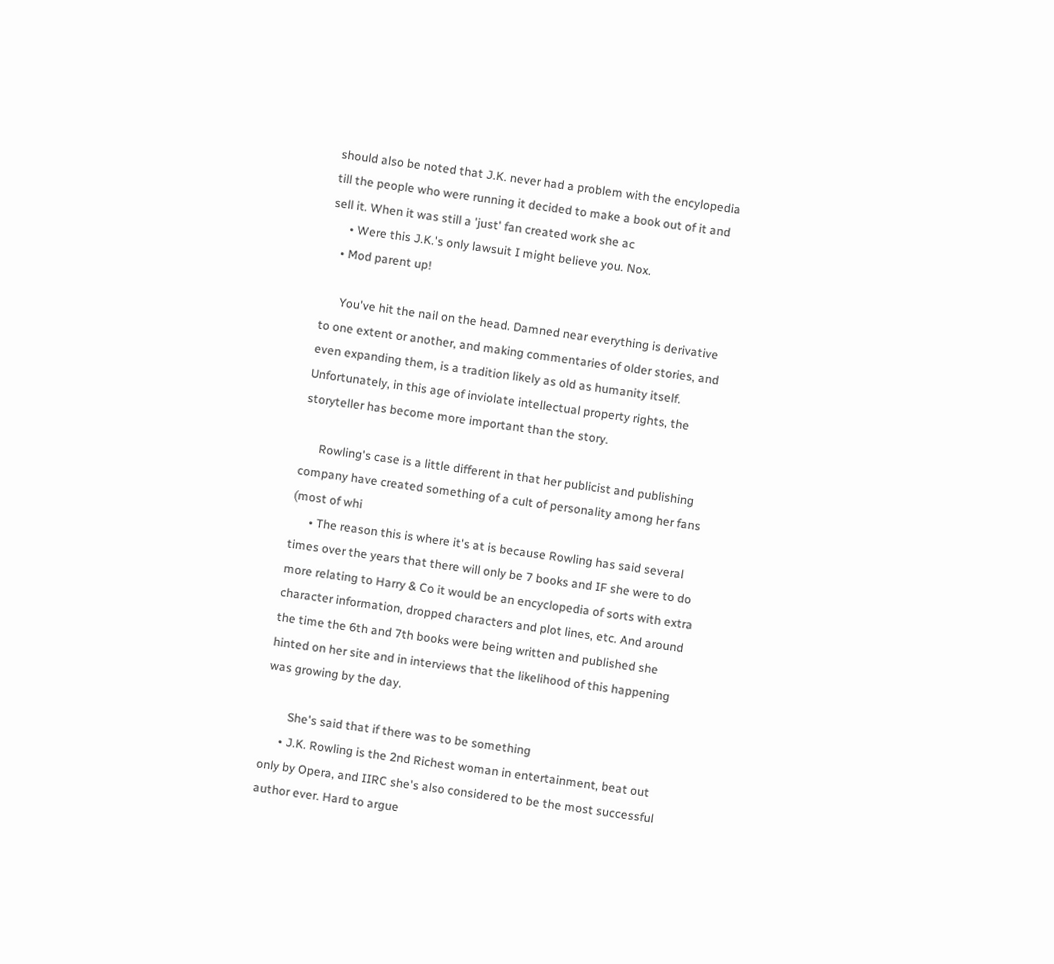should also be noted that J.K. never had a problem with the encylopedia till the people who were running it decided to make a book out of it and sell it. When it was still a 'just' fan created work she ac
      • Were this J.K.'s only lawsuit I might believe you. Nox.
    • Mod parent up!

      You've hit the nail on the head. Damned near everything is derivative to one extent or another, and making commentaries of older stories, and even expanding them, is a tradition likely as old as humanity itself. Unfortunately, in this age of inviolate intellectual property rights, the storyteller has become more important than the story.

      Rowling's case is a little different in that her publicist and publishing company have created something of a cult of personality among her fans (most of whi
      • The reason this is where it's at is because Rowling has said several times over the years that there will only be 7 books and IF she were to do more relating to Harry & Co it would be an encyclopedia of sorts with extra character information, dropped characters and plot lines, etc. And around the time the 6th and 7th books were being written and published she hinted on her site and in interviews that the likelihood of this happening was growing by the day.

        She's said that if there was to be something
      • J.K. Rowling is the 2nd Richest woman in entertainment, beat out only by Opera, and IIRC she's also considered to be the most successful author ever. Hard to argue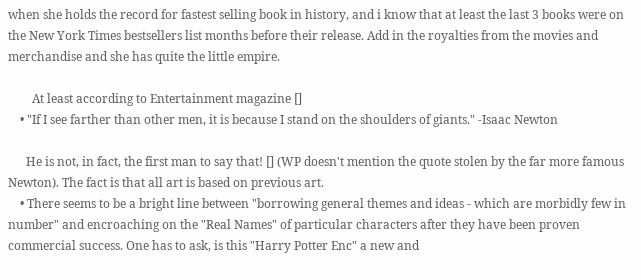when she holds the record for fastest selling book in history, and i know that at least the last 3 books were on the New York Times bestsellers list months before their release. Add in the royalties from the movies and merchandise and she has quite the little empire.

        At least according to Entertainment magazine []
    • "If I see farther than other men, it is because I stand on the shoulders of giants." -Isaac Newton

      He is not, in fact, the first man to say that! [] (WP doesn't mention the quote stolen by the far more famous Newton). The fact is that all art is based on previous art.
    • There seems to be a bright line between "borrowing general themes and ideas - which are morbidly few in number" and encroaching on the "Real Names" of particular characters after they have been proven commercial success. One has to ask, is this "Harry Potter Enc" a new and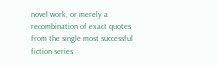novel work, or merely a recombination of exact quotes from the single most successful fiction series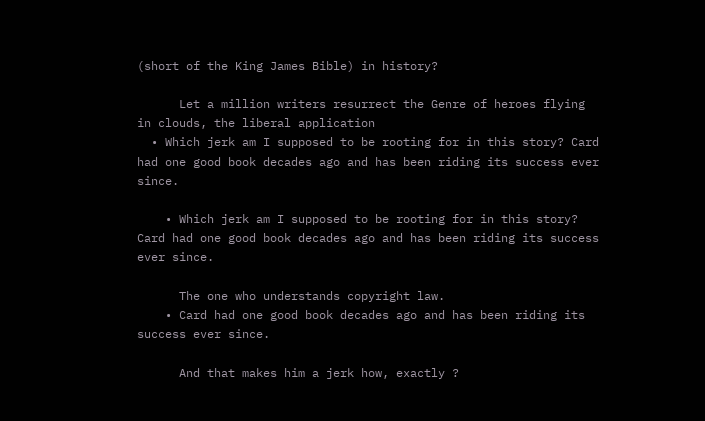(short of the King James Bible) in history?

      Let a million writers resurrect the Genre of heroes flying in clouds, the liberal application
  • Which jerk am I supposed to be rooting for in this story? Card had one good book decades ago and has been riding its success ever since.

    • Which jerk am I supposed to be rooting for in this story? Card had one good book decades ago and has been riding its success ever since.

      The one who understands copyright law.
    • Card had one good book decades ago and has been riding its success ever since.

      And that makes him a jerk how, exactly ?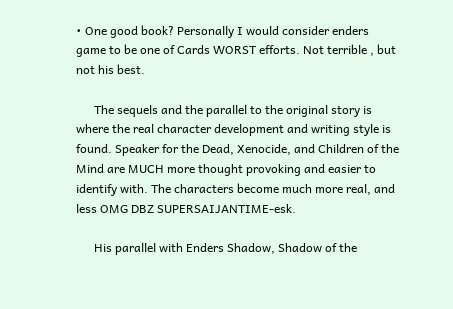• One good book? Personally I would consider enders game to be one of Cards WORST efforts. Not terrible , but not his best.

      The sequels and the parallel to the original story is where the real character development and writing style is found. Speaker for the Dead, Xenocide, and Children of the Mind are MUCH more thought provoking and easier to identify with. The characters become much more real, and less OMG DBZ SUPERSAIJANTIME-esk.

      His parallel with Enders Shadow, Shadow of the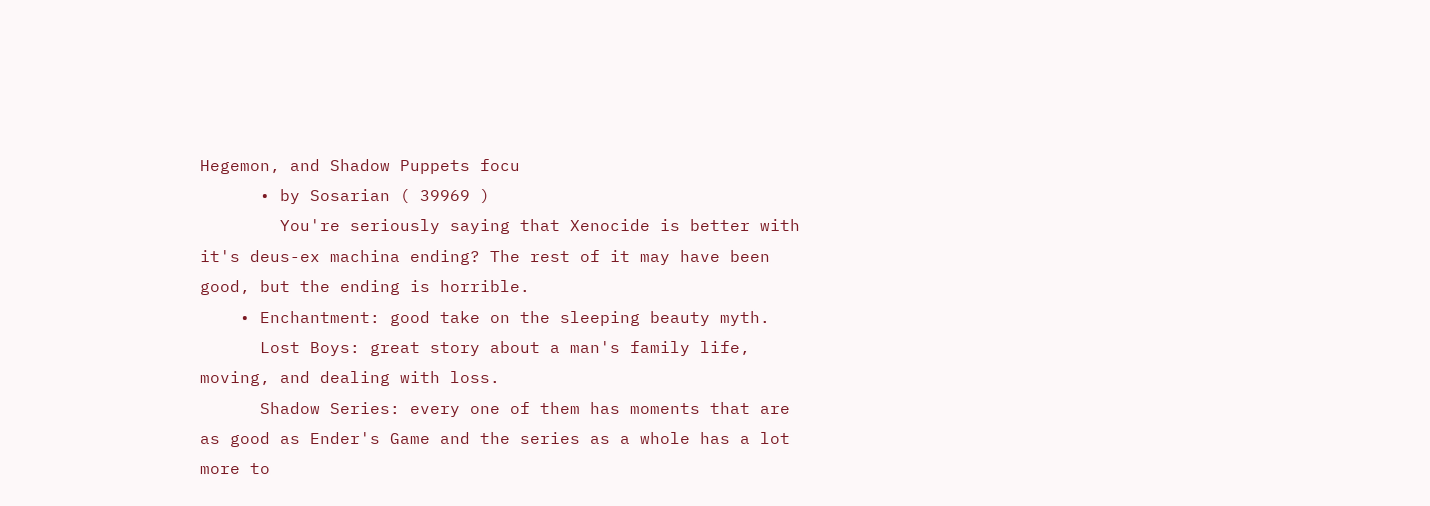Hegemon, and Shadow Puppets focu
      • by Sosarian ( 39969 )
        You're seriously saying that Xenocide is better with it's deus-ex machina ending? The rest of it may have been good, but the ending is horrible.
    • Enchantment: good take on the sleeping beauty myth.
      Lost Boys: great story about a man's family life, moving, and dealing with loss.
      Shadow Series: every one of them has moments that are as good as Ender's Game and the series as a whole has a lot more to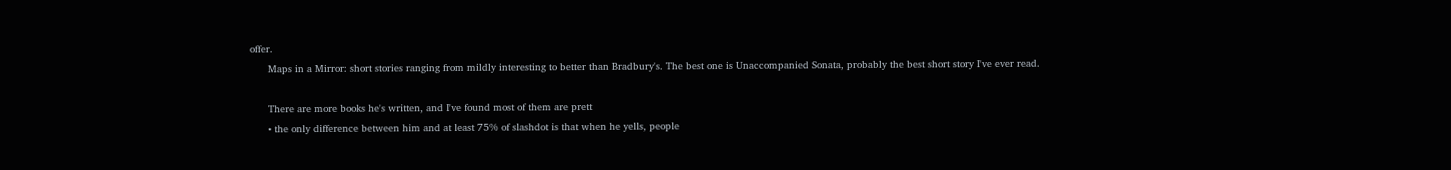offer.
      Maps in a Mirror: short stories ranging from mildly interesting to better than Bradbury's. The best one is Unaccompanied Sonata, probably the best short story I've ever read.

      There are more books he's written, and I've found most of them are prett
      • the only difference between him and at least 75% of slashdot is that when he yells, people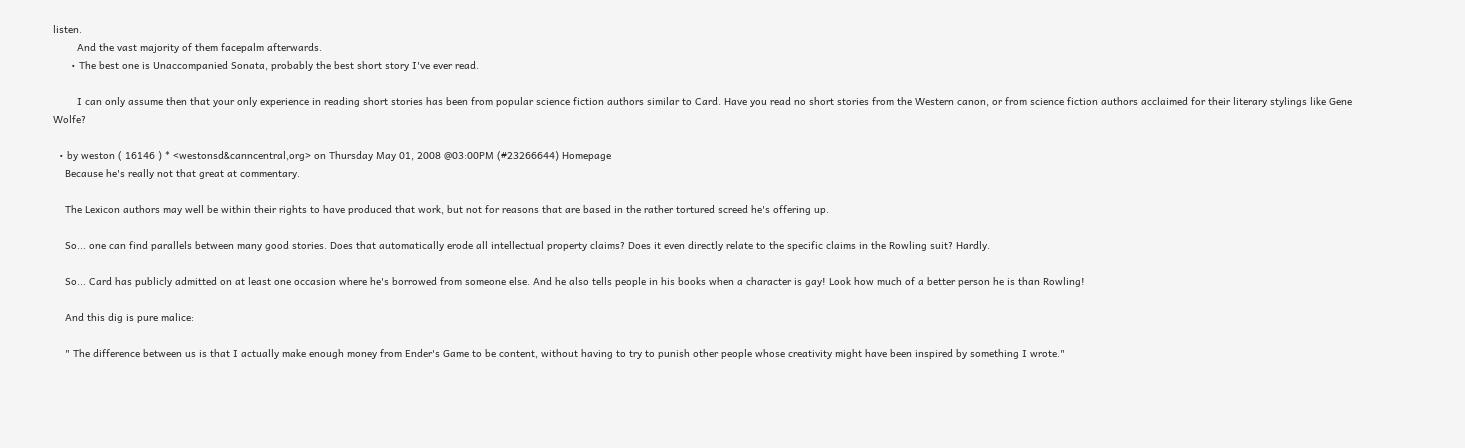listen.
        And the vast majority of them facepalm afterwards.
      • The best one is Unaccompanied Sonata, probably the best short story I've ever read.

        I can only assume then that your only experience in reading short stories has been from popular science fiction authors similar to Card. Have you read no short stories from the Western canon, or from science fiction authors acclaimed for their literary stylings like Gene Wolfe?

  • by weston ( 16146 ) * <westonsd&canncentral,org> on Thursday May 01, 2008 @03:00PM (#23266644) Homepage
    Because he's really not that great at commentary.

    The Lexicon authors may well be within their rights to have produced that work, but not for reasons that are based in the rather tortured screed he's offering up.

    So... one can find parallels between many good stories. Does that automatically erode all intellectual property claims? Does it even directly relate to the specific claims in the Rowling suit? Hardly.

    So... Card has publicly admitted on at least one occasion where he's borrowed from someone else. And he also tells people in his books when a character is gay! Look how much of a better person he is than Rowling!

    And this dig is pure malice:

    " The difference between us is that I actually make enough money from Ender's Game to be content, without having to try to punish other people whose creativity might have been inspired by something I wrote."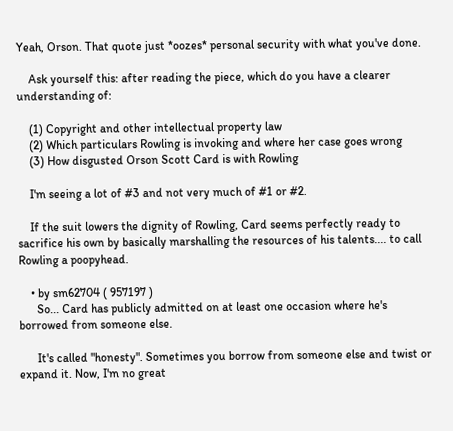Yeah, Orson. That quote just *oozes* personal security with what you've done.

    Ask yourself this: after reading the piece, which do you have a clearer understanding of:

    (1) Copyright and other intellectual property law
    (2) Which particulars Rowling is invoking and where her case goes wrong
    (3) How disgusted Orson Scott Card is with Rowling

    I'm seeing a lot of #3 and not very much of #1 or #2.

    If the suit lowers the dignity of Rowling, Card seems perfectly ready to sacrifice his own by basically marshalling the resources of his talents.... to call Rowling a poopyhead.

    • by sm62704 ( 957197 )
      So... Card has publicly admitted on at least one occasion where he's borrowed from someone else.

      It's called "honesty". Sometimes you borrow from someone else and twist or expand it. Now, I'm no great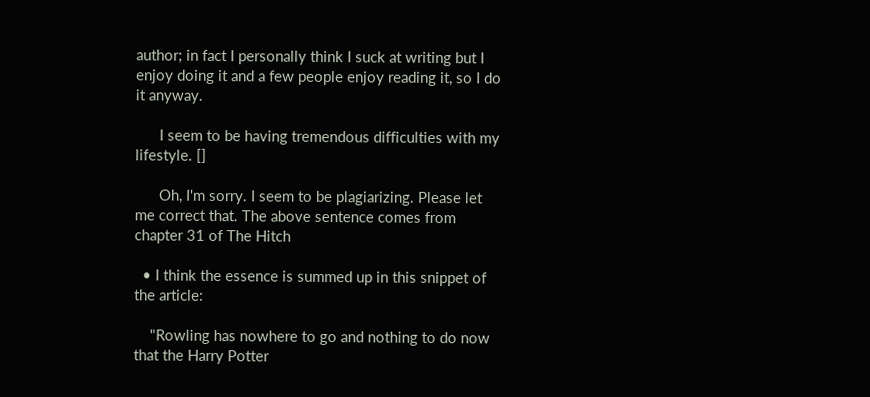author; in fact I personally think I suck at writing but I enjoy doing it and a few people enjoy reading it, so I do it anyway.

      I seem to be having tremendous difficulties with my lifestyle. []

      Oh, I'm sorry. I seem to be plagiarizing. Please let me correct that. The above sentence comes from chapter 31 of The Hitch

  • I think the essence is summed up in this snippet of the article:

    "Rowling has nowhere to go and nothing to do now that the Harry Potter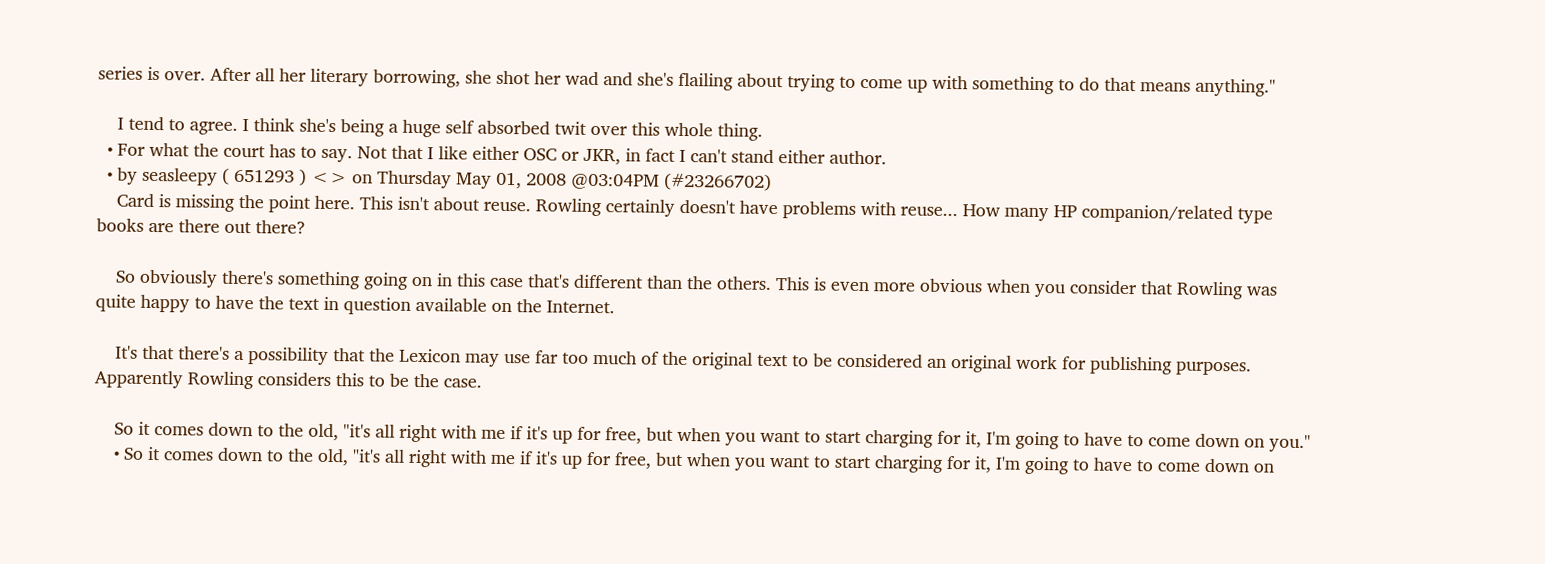series is over. After all her literary borrowing, she shot her wad and she's flailing about trying to come up with something to do that means anything."

    I tend to agree. I think she's being a huge self absorbed twit over this whole thing.
  • For what the court has to say. Not that I like either OSC or JKR, in fact I can't stand either author.
  • by seasleepy ( 651293 ) <> on Thursday May 01, 2008 @03:04PM (#23266702)
    Card is missing the point here. This isn't about reuse. Rowling certainly doesn't have problems with reuse... How many HP companion/related type books are there out there?

    So obviously there's something going on in this case that's different than the others. This is even more obvious when you consider that Rowling was quite happy to have the text in question available on the Internet.

    It's that there's a possibility that the Lexicon may use far too much of the original text to be considered an original work for publishing purposes. Apparently Rowling considers this to be the case.

    So it comes down to the old, "it's all right with me if it's up for free, but when you want to start charging for it, I'm going to have to come down on you."
    • So it comes down to the old, "it's all right with me if it's up for free, but when you want to start charging for it, I'm going to have to come down on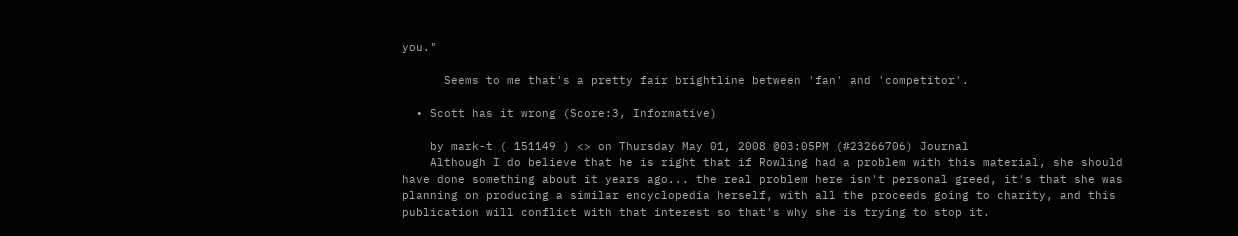you."

      Seems to me that's a pretty fair brightline between 'fan' and 'competitor'.

  • Scott has it wrong (Score:3, Informative)

    by mark-t ( 151149 ) <> on Thursday May 01, 2008 @03:05PM (#23266706) Journal
    Although I do believe that he is right that if Rowling had a problem with this material, she should have done something about it years ago... the real problem here isn't personal greed, it's that she was planning on producing a similar encyclopedia herself, with all the proceeds going to charity, and this publication will conflict with that interest so that's why she is trying to stop it.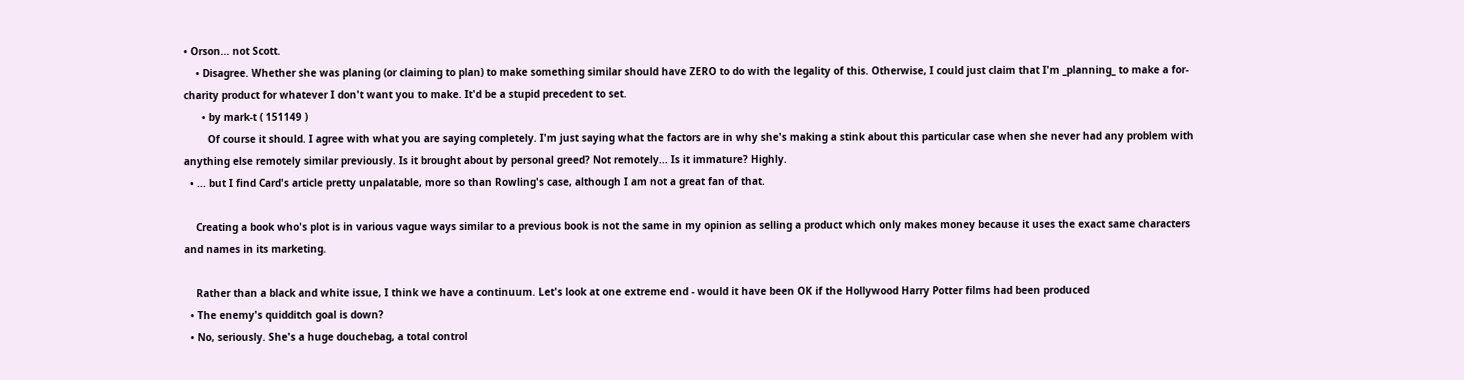• Orson... not Scott.
    • Disagree. Whether she was planing (or claiming to plan) to make something similar should have ZERO to do with the legality of this. Otherwise, I could just claim that I'm _planning_ to make a for-charity product for whatever I don't want you to make. It'd be a stupid precedent to set.
      • by mark-t ( 151149 )
        Of course it should. I agree with what you are saying completely. I'm just saying what the factors are in why she's making a stink about this particular case when she never had any problem with anything else remotely similar previously. Is it brought about by personal greed? Not remotely... Is it immature? Highly.
  • ... but I find Card's article pretty unpalatable, more so than Rowling's case, although I am not a great fan of that.

    Creating a book who's plot is in various vague ways similar to a previous book is not the same in my opinion as selling a product which only makes money because it uses the exact same characters and names in its marketing.

    Rather than a black and white issue, I think we have a continuum. Let's look at one extreme end - would it have been OK if the Hollywood Harry Potter films had been produced
  • The enemy's quidditch goal is down?
  • No, seriously. She's a huge douchebag, a total control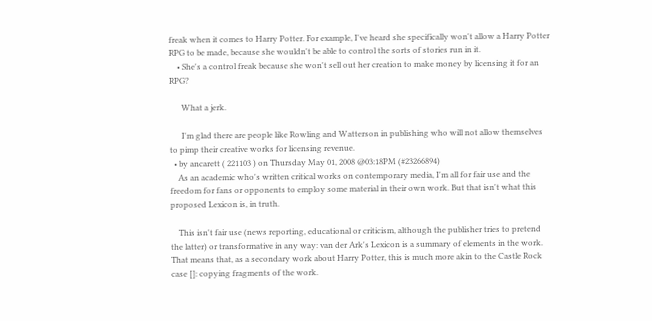freak when it comes to Harry Potter. For example, I've heard she specifically won't allow a Harry Potter RPG to be made, because she wouldn't be able to control the sorts of stories run in it.
    • She's a control freak because she won't sell out her creation to make money by licensing it for an RPG?

      What a jerk.

      I'm glad there are people like Rowling and Watterson in publishing who will not allow themselves to pimp their creative works for licensing revenue.
  • by ancarett ( 221103 ) on Thursday May 01, 2008 @03:18PM (#23266894)
    As an academic who's written critical works on contemporary media, I'm all for fair use and the freedom for fans or opponents to employ some material in their own work. But that isn't what this proposed Lexicon is, in truth.

    This isn't fair use (news reporting, educational or criticism, although the publisher tries to pretend the latter) or transformative in any way: van der Ark's Lexicon is a summary of elements in the work. That means that, as a secondary work about Harry Potter, this is much more akin to the Castle Rock case []: copying fragments of the work.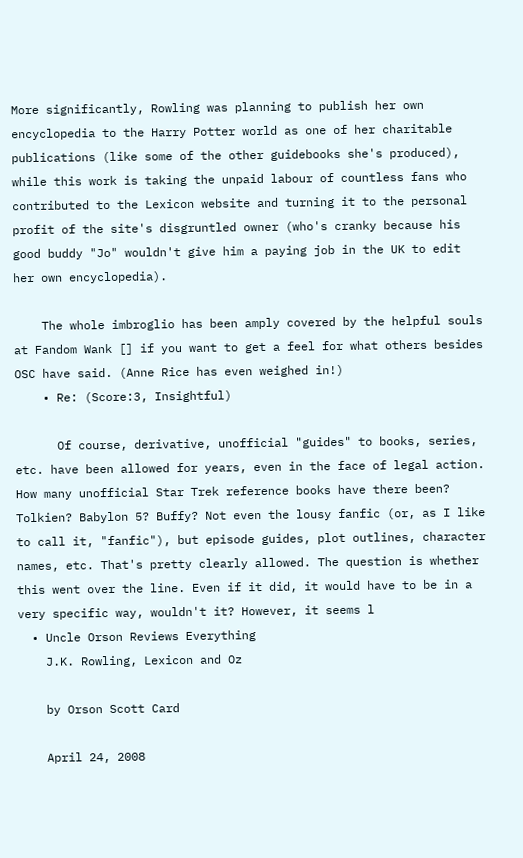More significantly, Rowling was planning to publish her own encyclopedia to the Harry Potter world as one of her charitable publications (like some of the other guidebooks she's produced), while this work is taking the unpaid labour of countless fans who contributed to the Lexicon website and turning it to the personal profit of the site's disgruntled owner (who's cranky because his good buddy "Jo" wouldn't give him a paying job in the UK to edit her own encyclopedia).

    The whole imbroglio has been amply covered by the helpful souls at Fandom Wank [] if you want to get a feel for what others besides OSC have said. (Anne Rice has even weighed in!)
    • Re: (Score:3, Insightful)

      Of course, derivative, unofficial "guides" to books, series, etc. have been allowed for years, even in the face of legal action. How many unofficial Star Trek reference books have there been? Tolkien? Babylon 5? Buffy? Not even the lousy fanfic (or, as I like to call it, "fanfic"), but episode guides, plot outlines, character names, etc. That's pretty clearly allowed. The question is whether this went over the line. Even if it did, it would have to be in a very specific way, wouldn't it? However, it seems l
  • Uncle Orson Reviews Everything
    J.K. Rowling, Lexicon and Oz

    by Orson Scott Card

    April 24, 2008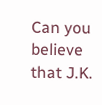Can you believe that J.K.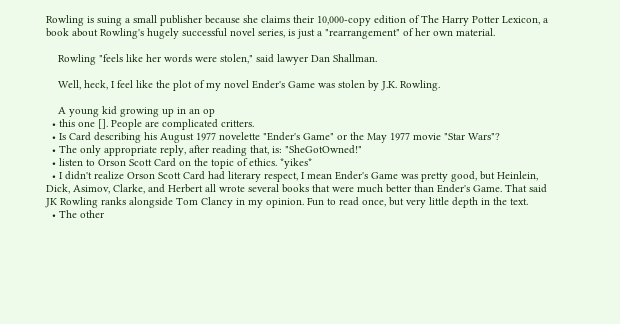Rowling is suing a small publisher because she claims their 10,000-copy edition of The Harry Potter Lexicon, a book about Rowling's hugely successful novel series, is just a "rearrangement" of her own material.

    Rowling "feels like her words were stolen," said lawyer Dan Shallman.

    Well, heck, I feel like the plot of my novel Ender's Game was stolen by J.K. Rowling.

    A young kid growing up in an op
  • this one []. People are complicated critters.
  • Is Card describing his August 1977 novelette "Ender's Game" or the May 1977 movie "Star Wars"?
  • The only appropriate reply, after reading that, is: "SheGotOwned!"
  • listen to Orson Scott Card on the topic of ethics. *yikes*
  • I didn't realize Orson Scott Card had literary respect, I mean Ender's Game was pretty good, but Heinlein, Dick, Asimov, Clarke, and Herbert all wrote several books that were much better than Ender's Game. That said JK Rowling ranks alongside Tom Clancy in my opinion. Fun to read once, but very little depth in the text.
  • The other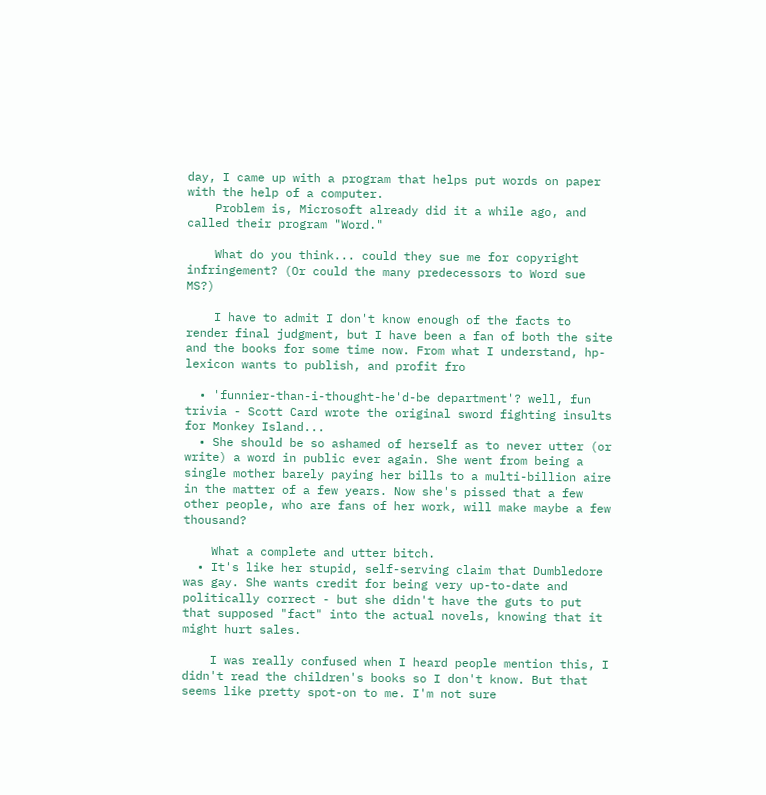day, I came up with a program that helps put words on paper with the help of a computer.
    Problem is, Microsoft already did it a while ago, and called their program "Word."

    What do you think... could they sue me for copyright infringement? (Or could the many predecessors to Word sue MS?)

    I have to admit I don't know enough of the facts to render final judgment, but I have been a fan of both the site and the books for some time now. From what I understand, hp-lexicon wants to publish, and profit fro

  • 'funnier-than-i-thought-he'd-be department'? well, fun trivia - Scott Card wrote the original sword fighting insults for Monkey Island...
  • She should be so ashamed of herself as to never utter (or write) a word in public ever again. She went from being a single mother barely paying her bills to a multi-billion aire in the matter of a few years. Now she's pissed that a few other people, who are fans of her work, will make maybe a few thousand?

    What a complete and utter bitch.
  • It's like her stupid, self-serving claim that Dumbledore was gay. She wants credit for being very up-to-date and politically correct - but she didn't have the guts to put that supposed "fact" into the actual novels, knowing that it might hurt sales.

    I was really confused when I heard people mention this, I didn't read the children's books so I don't know. But that seems like pretty spot-on to me. I'm not sure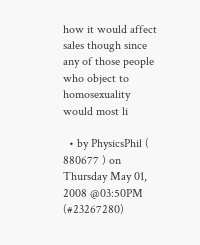how it would affect sales though since any of those people who object to homosexuality would most li

  • by PhysicsPhil ( 880677 ) on Thursday May 01, 2008 @03:50PM (#23267280)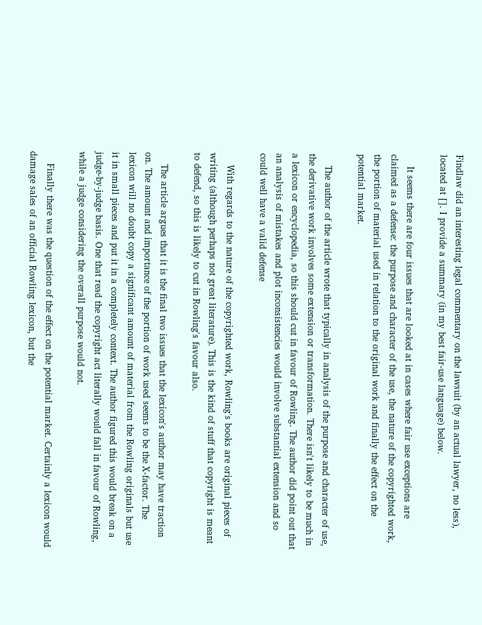Findlaw did an interesting legal commentary on the lawsuit (by an actual lawyer, no less), located at []. I provide a summary (in my best fair-use language) below.

    It seems there are four issues that are looked at in cases where fair use exceptions are claimed as a defense: the purpose and character of the use, the nature of the copyrighted work, the portion of material used in relation to the original work and finally the effect on the potential market.

    The author of the article wrote that typically in analysis of the purpose and character of use, the derivative work involves some extension or transformation. There isn't likely to be much in a lexicon or encyclopedia, so this should cut in favour of Rowling. The author did point out that an analysis of mistakes and plot inconsistencies would involve substantial extension and so could well have a valid defense

    With regards to the nature of the copyrighted work, Rowling's books are original pieces of writing (although perhaps not great literature). This is the kind of stuff that copyright is meant to defend, so this is likely to cut in Rowling's favour also.

    The article argues that it is the final two issues that the lexicon's author may have traction on. The amount and importance of the portion of work used seems to be the X-factor. The lexicon will no doubt copy a significant amount of material from the Rowling originals but use it in small pieces and put it in a completely context. The author figured this would break on a judge-by-judge basis. One that read the copyright act literally would fall in favour of Rowling, while a judge considering the overall purpose would not.

    Finally there was the question of the effect on the potential market. Certainly a lexicon would damage sales of an official Rowling lexicon, but the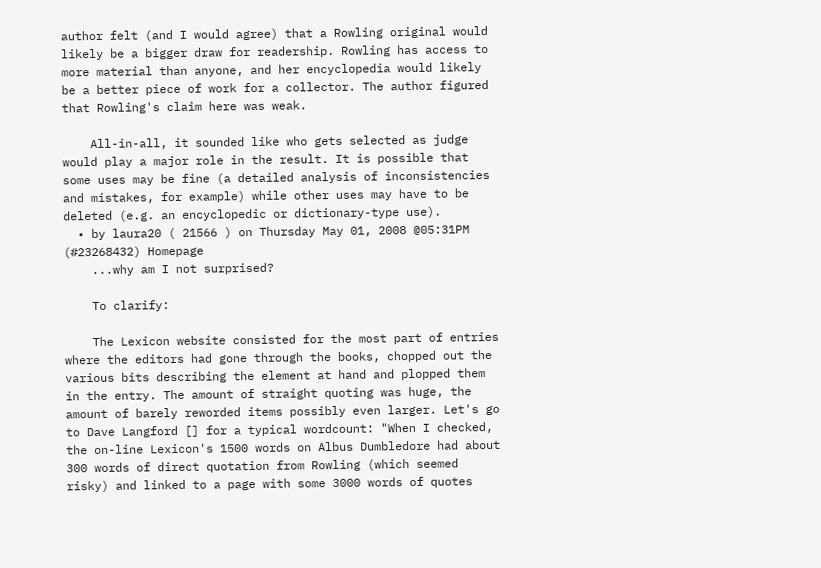author felt (and I would agree) that a Rowling original would likely be a bigger draw for readership. Rowling has access to more material than anyone, and her encyclopedia would likely be a better piece of work for a collector. The author figured that Rowling's claim here was weak.

    All-in-all, it sounded like who gets selected as judge would play a major role in the result. It is possible that some uses may be fine (a detailed analysis of inconsistencies and mistakes, for example) while other uses may have to be deleted (e.g. an encyclopedic or dictionary-type use).
  • by laura20 ( 21566 ) on Thursday May 01, 2008 @05:31PM (#23268432) Homepage
    ...why am I not surprised?

    To clarify:

    The Lexicon website consisted for the most part of entries where the editors had gone through the books, chopped out the various bits describing the element at hand and plopped them in the entry. The amount of straight quoting was huge, the amount of barely reworded items possibly even larger. Let's go to Dave Langford [] for a typical wordcount: "When I checked, the on-line Lexicon's 1500 words on Albus Dumbledore had about 300 words of direct quotation from Rowling (which seemed risky) and linked to a page with some 3000 words of quotes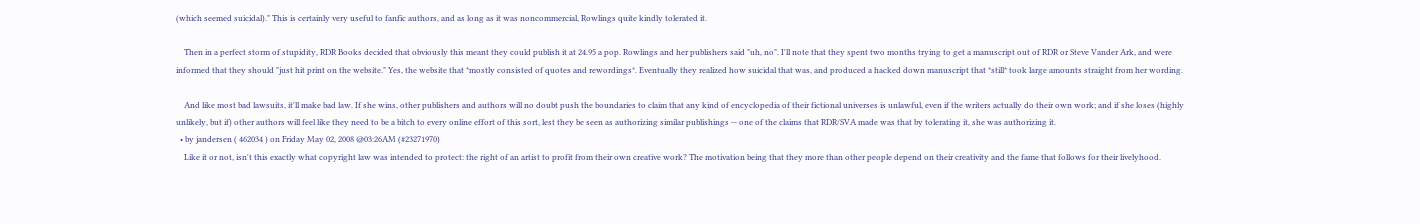(which seemed suicidal)." This is certainly very useful to fanfic authors, and as long as it was noncommercial, Rowlings quite kindly tolerated it.

    Then in a perfect storm of stupidity, RDR Books decided that obviously this meant they could publish it at 24.95 a pop. Rowlings and her publishers said "uh, no". I'll note that they spent two months trying to get a manuscript out of RDR or Steve Vander Ark, and were informed that they should "just hit print on the website." Yes, the website that *mostly consisted of quotes and rewordings*. Eventually they realized how suicidal that was, and produced a hacked down manuscript that *still* took large amounts straight from her wording.

    And like most bad lawsuits, it'll make bad law. If she wins, other publishers and authors will no doubt push the boundaries to claim that any kind of encyclopedia of their fictional universes is unlawful, even if the writers actually do their own work; and if she loses (highly unlikely, but if) other authors will feel like they need to be a bitch to every online effort of this sort, lest they be seen as authorizing similar publishings -- one of the claims that RDR/SVA made was that by tolerating it, she was authorizing it.
  • by jandersen ( 462034 ) on Friday May 02, 2008 @03:26AM (#23271970)
    Like it or not, isn't this exactly what copyright law was intended to protect: the right of an artist to profit from their own creative work? The motivation being that they more than other people depend on their creativity and the fame that follows for their livelyhood.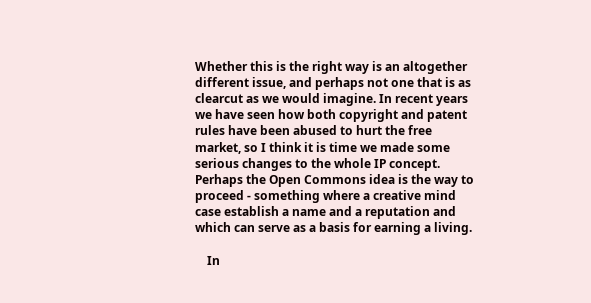Whether this is the right way is an altogether different issue, and perhaps not one that is as clearcut as we would imagine. In recent years we have seen how both copyright and patent rules have been abused to hurt the free market, so I think it is time we made some serious changes to the whole IP concept. Perhaps the Open Commons idea is the way to proceed - something where a creative mind case establish a name and a reputation and which can serve as a basis for earning a living.

    In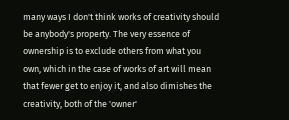many ways I don't think works of creativity should be anybody's property. The very essence of ownership is to exclude others from what you own, which in the case of works of art will mean that fewer get to enjoy it, and also dimishes the creativity, both of the 'owner'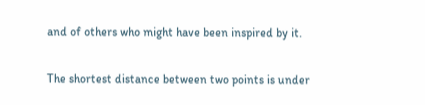and of others who might have been inspired by it.

The shortest distance between two points is under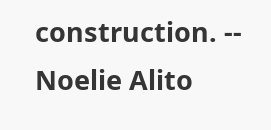construction. -- Noelie Alito